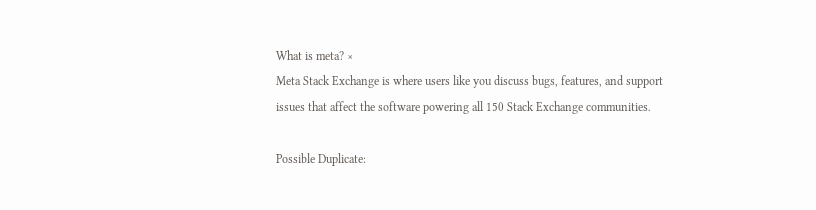What is meta? ×
Meta Stack Exchange is where users like you discuss bugs, features, and support issues that affect the software powering all 150 Stack Exchange communities.

Possible Duplicate: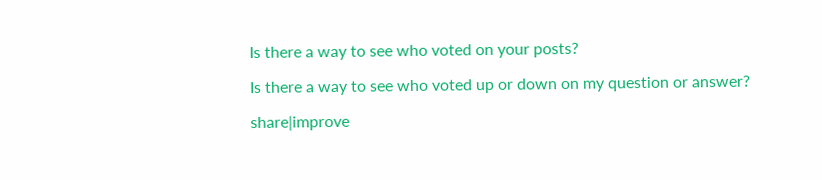Is there a way to see who voted on your posts?

Is there a way to see who voted up or down on my question or answer?

share|improve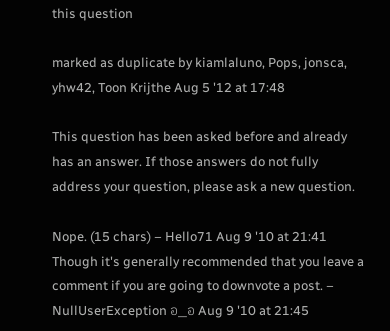this question

marked as duplicate by kiamlaluno, Pops, jonsca, yhw42, Toon Krijthe Aug 5 '12 at 17:48

This question has been asked before and already has an answer. If those answers do not fully address your question, please ask a new question.

Nope. (15 chars) – Hello71 Aug 9 '10 at 21:41
Though it's generally recommended that you leave a comment if you are going to downvote a post. – NullUserException อ_อ Aug 9 '10 at 21:45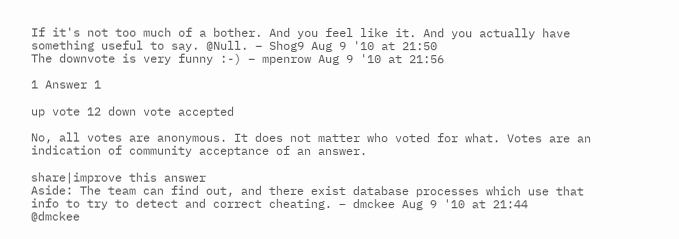If it's not too much of a bother. And you feel like it. And you actually have something useful to say. @Null. – Shog9 Aug 9 '10 at 21:50
The downvote is very funny :-) – mpenrow Aug 9 '10 at 21:56

1 Answer 1

up vote 12 down vote accepted

No, all votes are anonymous. It does not matter who voted for what. Votes are an indication of community acceptance of an answer.

share|improve this answer
Aside: The team can find out, and there exist database processes which use that info to try to detect and correct cheating. – dmckee Aug 9 '10 at 21:44
@dmckee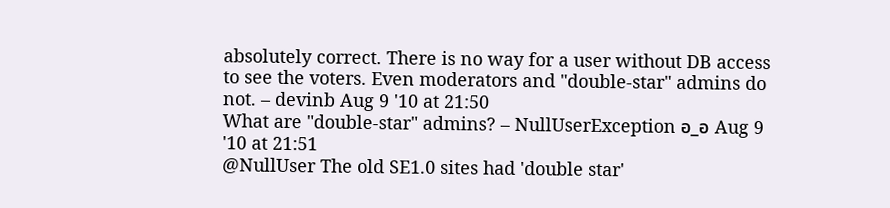absolutely correct. There is no way for a user without DB access to see the voters. Even moderators and "double-star" admins do not. – devinb Aug 9 '10 at 21:50
What are "double-star" admins? – NullUserException อ_อ Aug 9 '10 at 21:51
@NullUser The old SE1.0 sites had 'double star'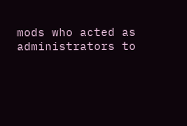mods who acted as administrators to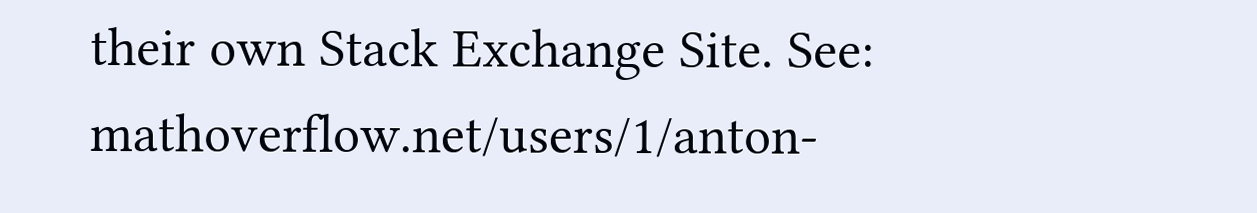their own Stack Exchange Site. See: mathoverflow.net/users/1/anton-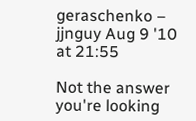geraschenko – jjnguy Aug 9 '10 at 21:55

Not the answer you're looking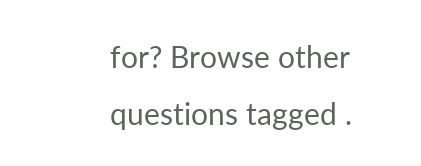for? Browse other questions tagged .